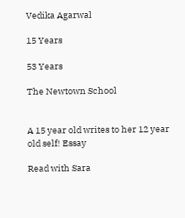Vedika Agarwal

15 Years

53 Years

The Newtown School


A 15 year old writes to her 12 year old self! Essay

Read with Sara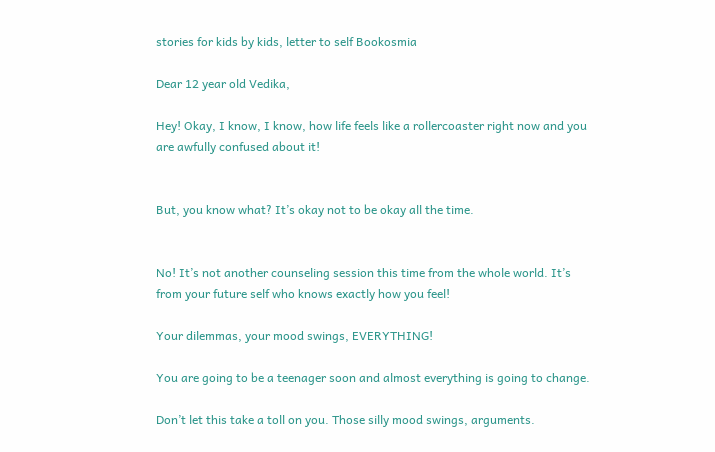stories for kids by kids, letter to self Bookosmia

Dear 12 year old Vedika,

Hey! Okay, I know, I know, how life feels like a rollercoaster right now and you are awfully confused about it!


But, you know what? It’s okay not to be okay all the time.


No! It’s not another counseling session this time from the whole world. It’s  from your future self who knows exactly how you feel!

Your dilemmas, your mood swings, EVERYTHING!

You are going to be a teenager soon and almost everything is going to change.

Don’t let this take a toll on you. Those silly mood swings, arguments.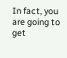In fact, you are going to get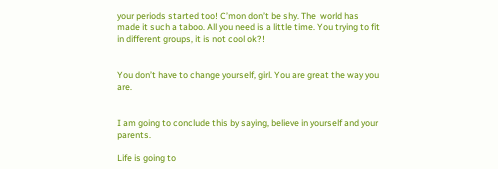your periods started too! C’mon don’t be shy. The  world has made it such a taboo. All you need is a little time. You trying to fit in different groups, it is not cool ok?!


You don’t have to change yourself, girl. You are great the way you are.


I am going to conclude this by saying, believe in yourself and your parents.

Life is going to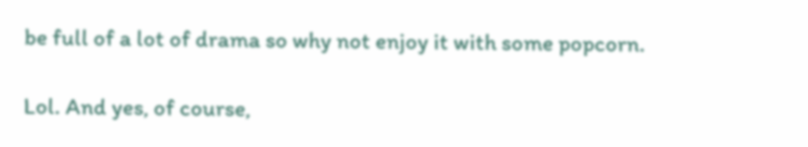be full of a lot of drama so why not enjoy it with some popcorn.

Lol. And yes, of course,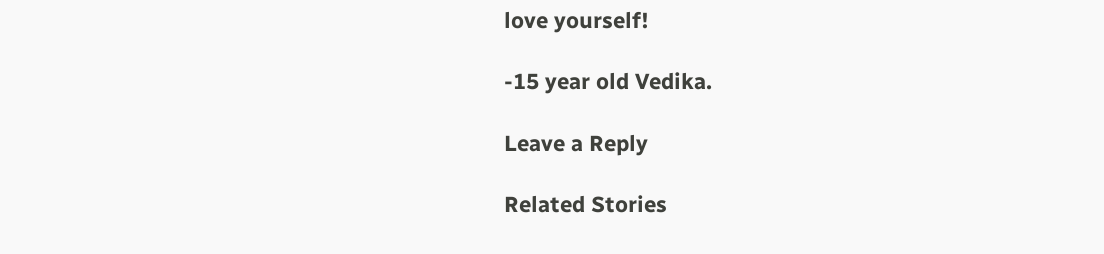love yourself!

-15 year old Vedika.

Leave a Reply

Related Stories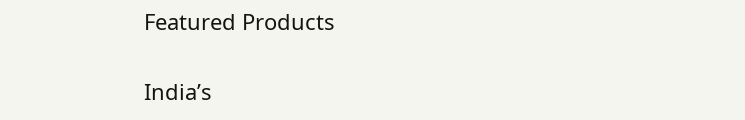Featured Products

India’s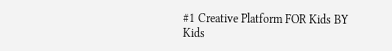#1 Creative Platform FOR Kids BY Kids